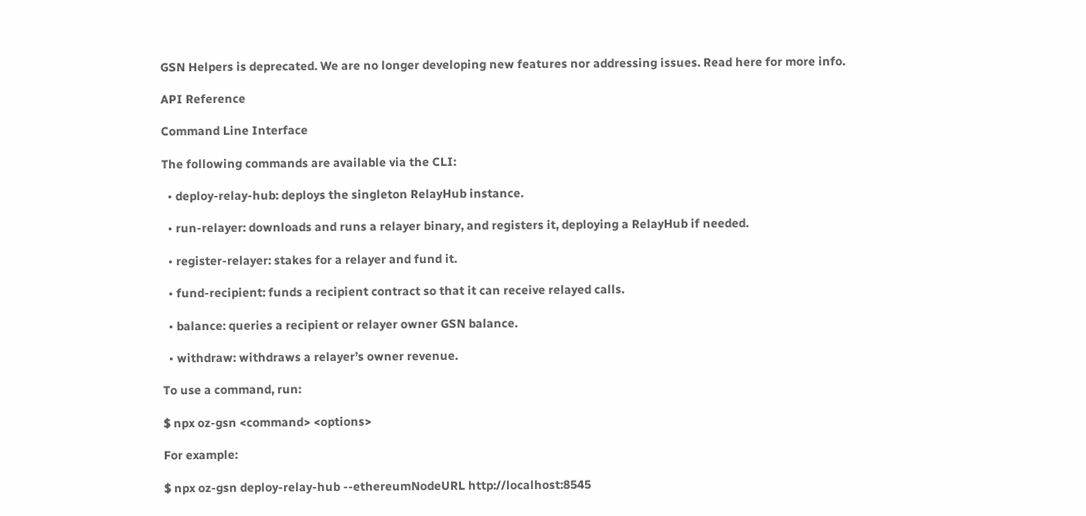GSN Helpers is deprecated. We are no longer developing new features nor addressing issues. Read here for more info.

API Reference

Command Line Interface

The following commands are available via the CLI:

  • deploy-relay-hub: deploys the singleton RelayHub instance.

  • run-relayer: downloads and runs a relayer binary, and registers it, deploying a RelayHub if needed.

  • register-relayer: stakes for a relayer and fund it.

  • fund-recipient: funds a recipient contract so that it can receive relayed calls.

  • balance: queries a recipient or relayer owner GSN balance.

  • withdraw: withdraws a relayer’s owner revenue.

To use a command, run:

$ npx oz-gsn <command> <options>

For example:

$ npx oz-gsn deploy-relay-hub --ethereumNodeURL http://localhost:8545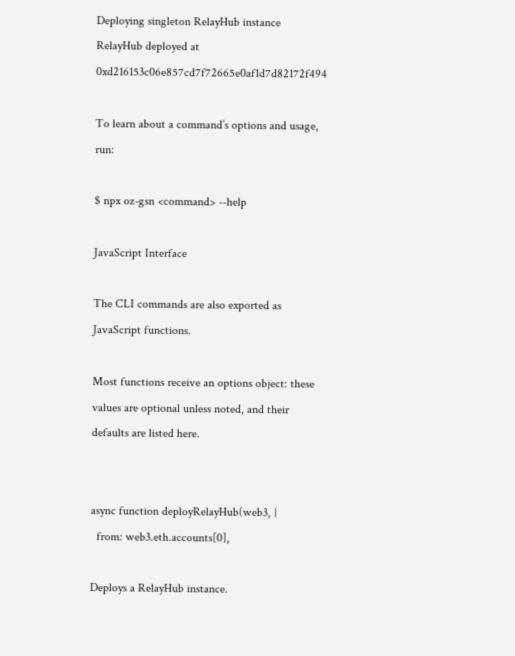Deploying singleton RelayHub instance
RelayHub deployed at 0xd216153c06e857cd7f72665e0af1d7d82172f494

To learn about a command’s options and usage, run:

$ npx oz-gsn <command> --help

JavaScript Interface

The CLI commands are also exported as JavaScript functions.

Most functions receive an options object: these values are optional unless noted, and their defaults are listed here.


async function deployRelayHub(web3, {
  from: web3.eth.accounts[0],

Deploys a RelayHub instance.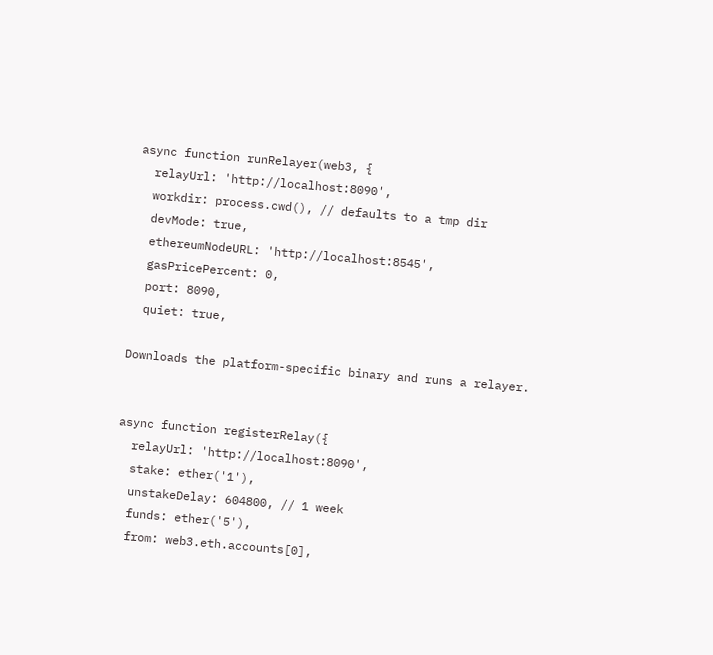async function runRelayer(web3, {
  relayUrl: 'http://localhost:8090',
  workdir: process.cwd(), // defaults to a tmp dir
  devMode: true,
  ethereumNodeURL: 'http://localhost:8545',
  gasPricePercent: 0,
  port: 8090,
  quiet: true,

Downloads the platform-specific binary and runs a relayer.


async function registerRelay({
  relayUrl: 'http://localhost:8090',
  stake: ether('1'),
  unstakeDelay: 604800, // 1 week
  funds: ether('5'),
  from: web3.eth.accounts[0],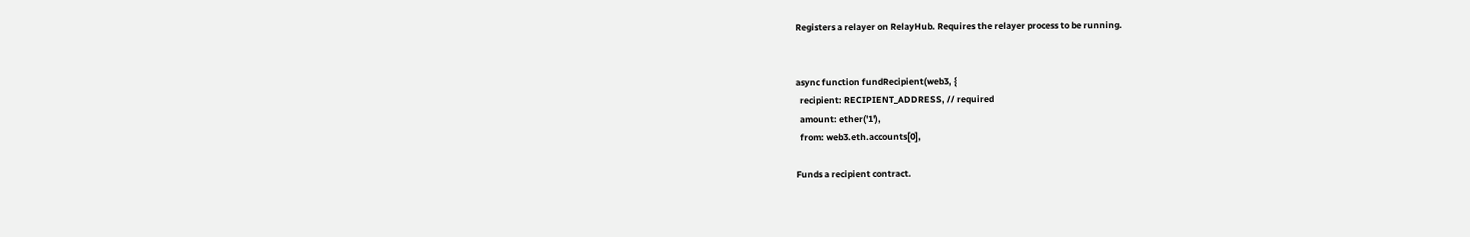Registers a relayer on RelayHub. Requires the relayer process to be running.


async function fundRecipient(web3, {
  recipient: RECIPIENT_ADDRESS, // required
  amount: ether('1'),
  from: web3.eth.accounts[0],

Funds a recipient contract.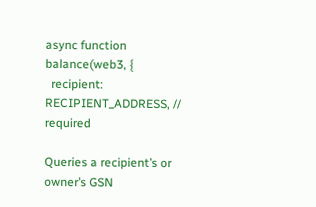async function balance(web3, {
  recipient: RECIPIENT_ADDRESS, // required

Queries a recipient’s or owner’s GSN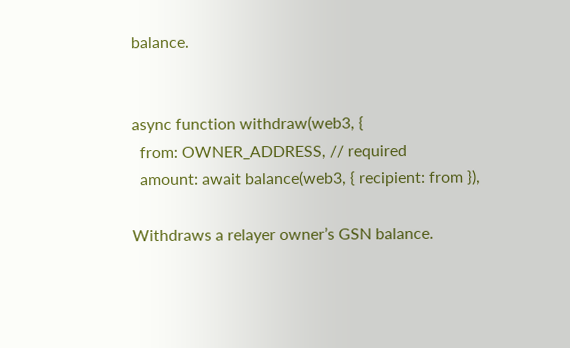balance.


async function withdraw(web3, {
  from: OWNER_ADDRESS, // required
  amount: await balance(web3, { recipient: from }),

Withdraws a relayer owner’s GSN balance.